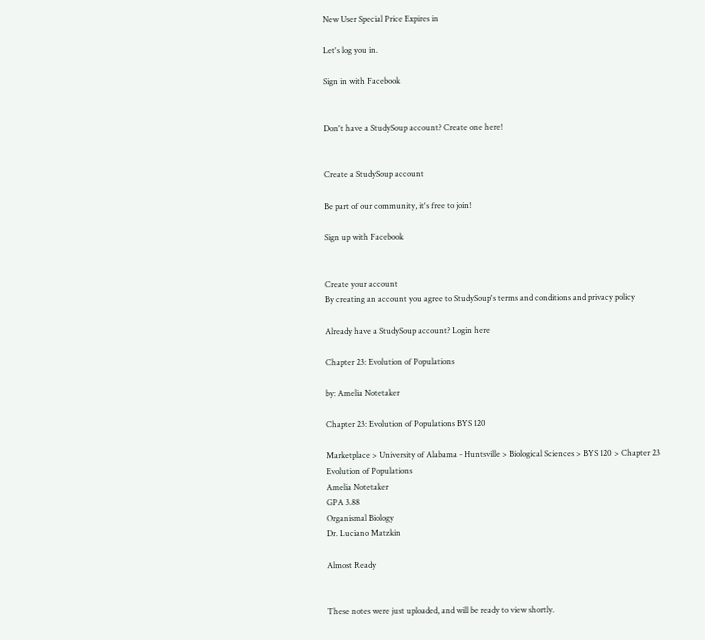New User Special Price Expires in

Let's log you in.

Sign in with Facebook


Don't have a StudySoup account? Create one here!


Create a StudySoup account

Be part of our community, it's free to join!

Sign up with Facebook


Create your account
By creating an account you agree to StudySoup's terms and conditions and privacy policy

Already have a StudySoup account? Login here

Chapter 23: Evolution of Populations

by: Amelia Notetaker

Chapter 23: Evolution of Populations BYS 120

Marketplace > University of Alabama - Huntsville > Biological Sciences > BYS 120 > Chapter 23 Evolution of Populations
Amelia Notetaker
GPA 3.88
Organismal Biology
Dr. Luciano Matzkin

Almost Ready


These notes were just uploaded, and will be ready to view shortly.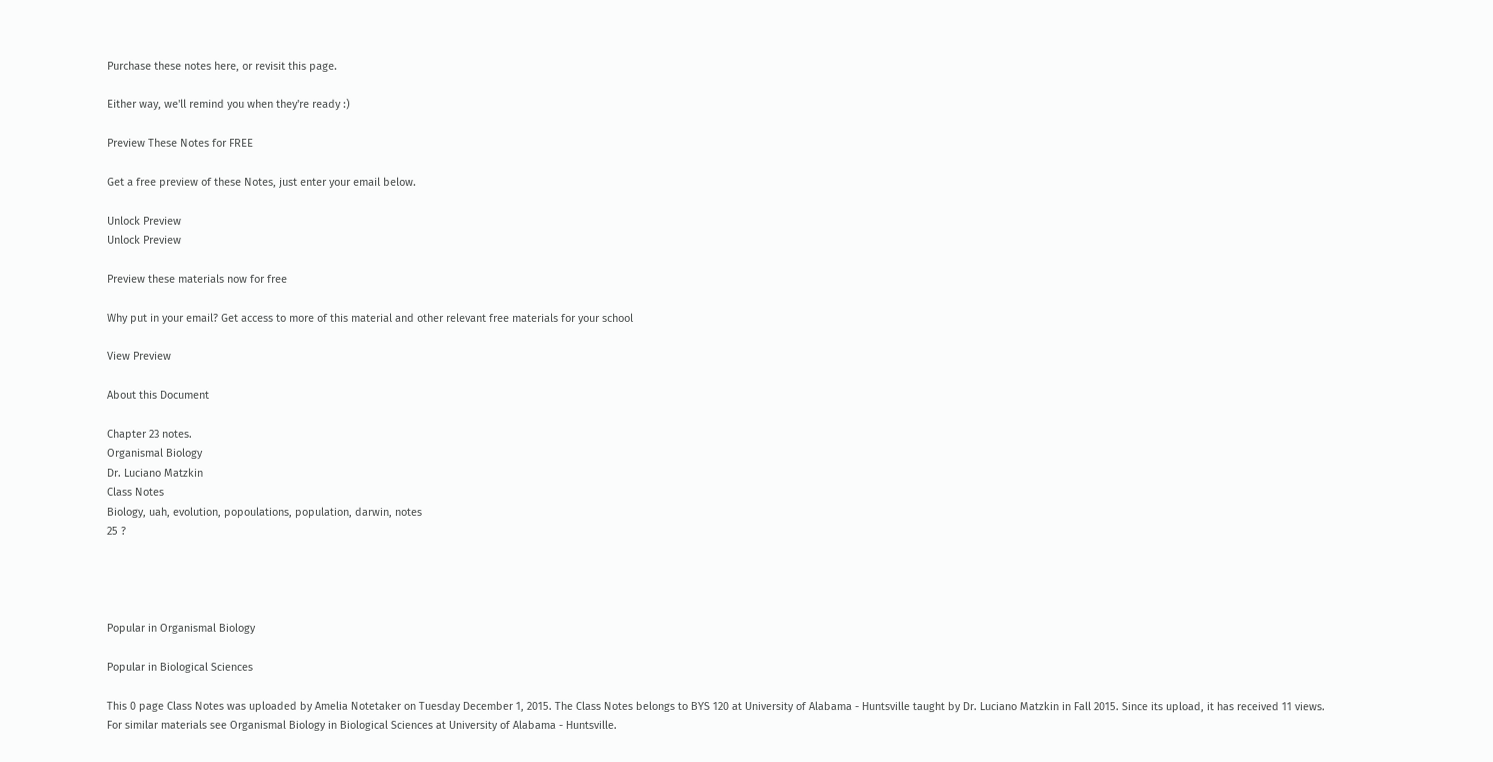Purchase these notes here, or revisit this page.

Either way, we'll remind you when they're ready :)

Preview These Notes for FREE

Get a free preview of these Notes, just enter your email below.

Unlock Preview
Unlock Preview

Preview these materials now for free

Why put in your email? Get access to more of this material and other relevant free materials for your school

View Preview

About this Document

Chapter 23 notes.
Organismal Biology
Dr. Luciano Matzkin
Class Notes
Biology, uah, evolution, popoulations, population, darwin, notes
25 ?




Popular in Organismal Biology

Popular in Biological Sciences

This 0 page Class Notes was uploaded by Amelia Notetaker on Tuesday December 1, 2015. The Class Notes belongs to BYS 120 at University of Alabama - Huntsville taught by Dr. Luciano Matzkin in Fall 2015. Since its upload, it has received 11 views. For similar materials see Organismal Biology in Biological Sciences at University of Alabama - Huntsville.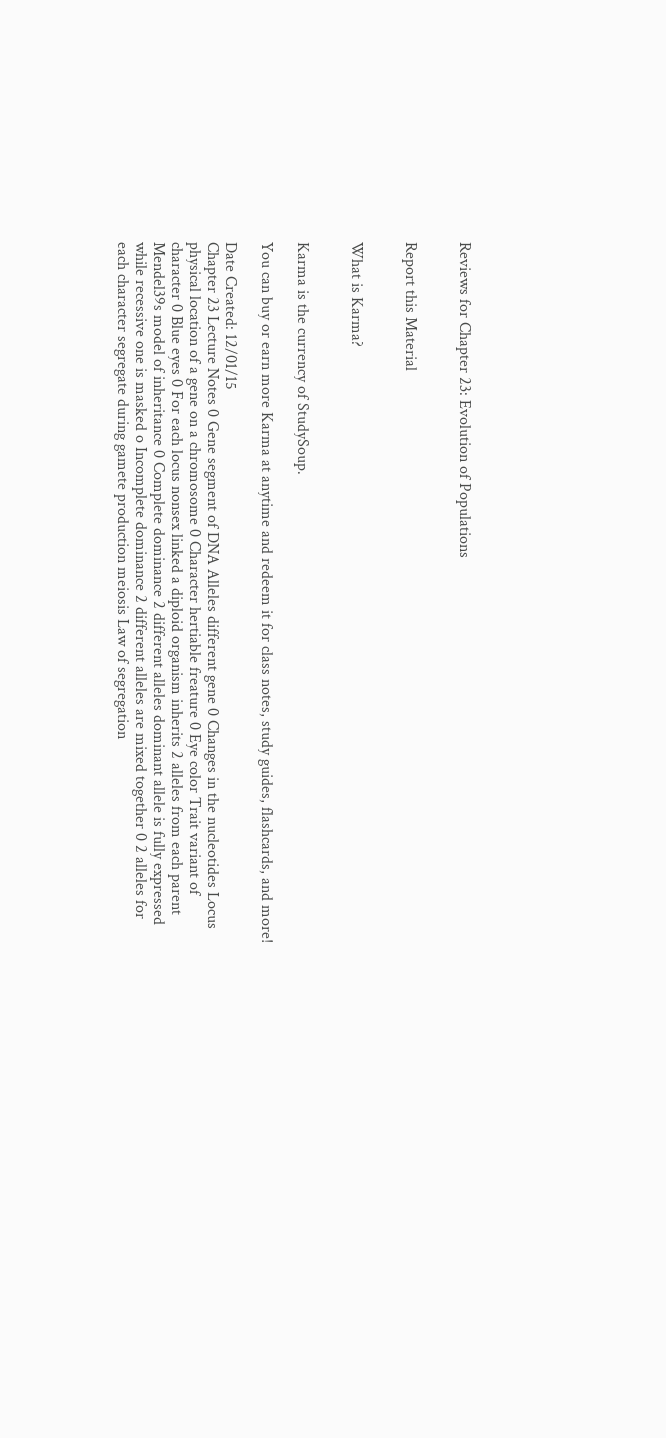Reviews for Chapter 23: Evolution of Populations


Report this Material


What is Karma?


Karma is the currency of StudySoup.

You can buy or earn more Karma at anytime and redeem it for class notes, study guides, flashcards, and more!

Date Created: 12/01/15
Chapter 23 Lecture Notes 0 Gene segment of DNA Alleles different gene 0 Changes in the nucleotides Locus physical location of a gene on a chromosome 0 Character hertiable freature 0 Eye color Trait variant of character 0 Blue eyes 0 For each locus nonsex linked a diploid organism inherits 2 alleles from each parent Mendel39s model of inheritance 0 Complete dominance 2 different alleles dominant allele is fully expressed while recessive one is masked o Incomplete dominance 2 different alleles are mixed together 0 2 alleles for each character segregate during gamete production meiosis Law of segregation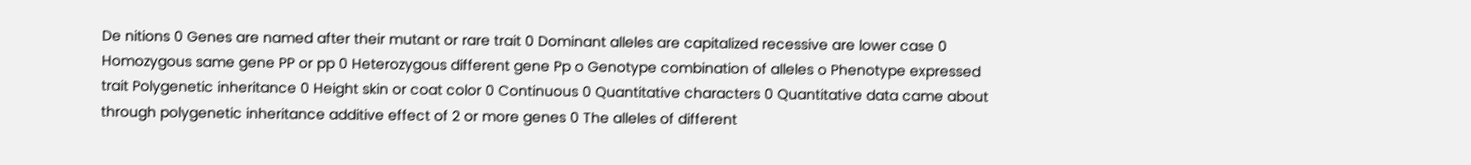De nitions 0 Genes are named after their mutant or rare trait 0 Dominant alleles are capitalized recessive are lower case 0 Homozygous same gene PP or pp 0 Heterozygous different gene Pp o Genotype combination of alleles o Phenotype expressed trait Polygenetic inheritance 0 Height skin or coat color 0 Continuous 0 Quantitative characters 0 Quantitative data came about through polygenetic inheritance additive effect of 2 or more genes 0 The alleles of different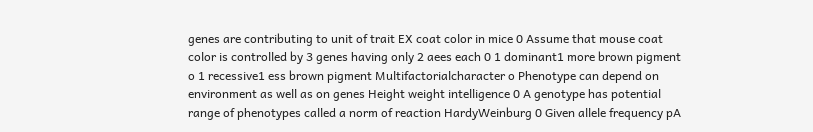genes are contributing to unit of trait EX coat color in mice 0 Assume that mouse coat color is controlled by 3 genes having only 2 aees each 0 1 dominant1 more brown pigment o 1 recessive1 ess brown pigment Multifactorialcharacter o Phenotype can depend on environment as well as on genes Height weight intelligence 0 A genotype has potential range of phenotypes called a norm of reaction HardyWeinburg 0 Given allele frequency pA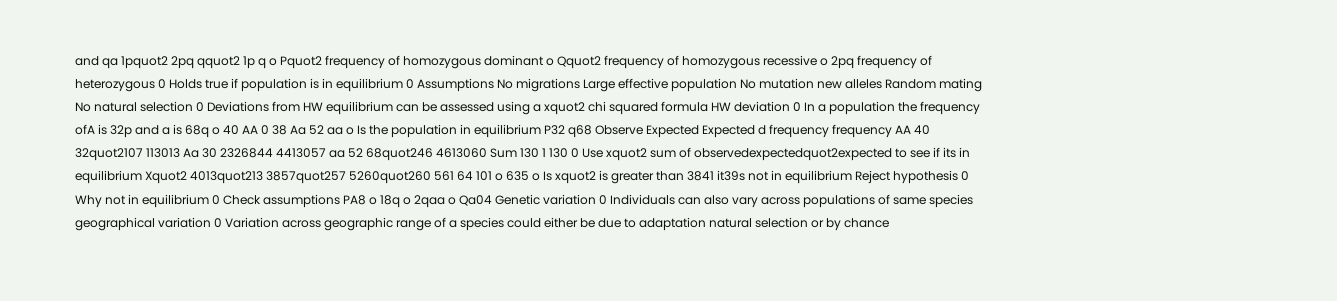and qa 1pquot2 2pq qquot2 1p q o Pquot2 frequency of homozygous dominant o Qquot2 frequency of homozygous recessive o 2pq frequency of heterozygous 0 Holds true if population is in equilibrium 0 Assumptions No migrations Large effective population No mutation new alleles Random mating No natural selection 0 Deviations from HW equilibrium can be assessed using a xquot2 chi squared formula HW deviation 0 In a population the frequency ofA is 32p and a is 68q o 40 AA 0 38 Aa 52 aa o Is the population in equilibrium P32 q68 Observe Expected Expected d frequency frequency AA 40 32quot2107 113013 Aa 30 2326844 4413057 aa 52 68quot246 4613060 Sum 130 1 130 0 Use xquot2 sum of observedexpectedquot2expected to see if its in equilibrium Xquot2 4013quot213 3857quot257 5260quot260 561 64 101 o 635 o Is xquot2 is greater than 3841 it39s not in equilibrium Reject hypothesis 0 Why not in equilibrium 0 Check assumptions PA8 o 18q o 2qaa o Qa04 Genetic variation 0 Individuals can also vary across populations of same species geographical variation 0 Variation across geographic range of a species could either be due to adaptation natural selection or by chance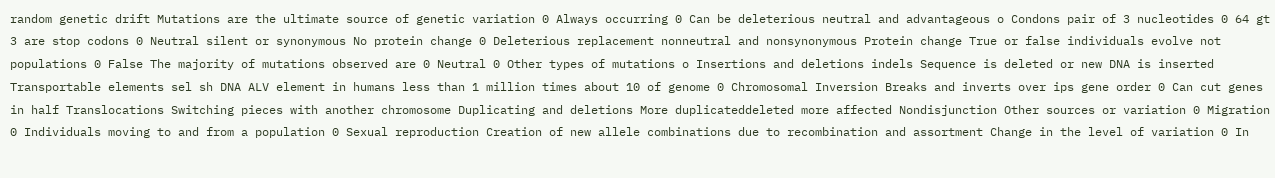random genetic drift Mutations are the ultimate source of genetic variation 0 Always occurring 0 Can be deleterious neutral and advantageous o Condons pair of 3 nucleotides 0 64 gt 3 are stop codons 0 Neutral silent or synonymous No protein change 0 Deleterious replacement nonneutral and nonsynonymous Protein change True or false individuals evolve not populations 0 False The majority of mutations observed are 0 Neutral 0 Other types of mutations o Insertions and deletions indels Sequence is deleted or new DNA is inserted Transportable elements sel sh DNA ALV element in humans less than 1 million times about 10 of genome 0 Chromosomal Inversion Breaks and inverts over ips gene order 0 Can cut genes in half Translocations Switching pieces with another chromosome Duplicating and deletions More duplicateddeleted more affected Nondisjunction Other sources or variation 0 Migration 0 Individuals moving to and from a population 0 Sexual reproduction Creation of new allele combinations due to recombination and assortment Change in the level of variation 0 In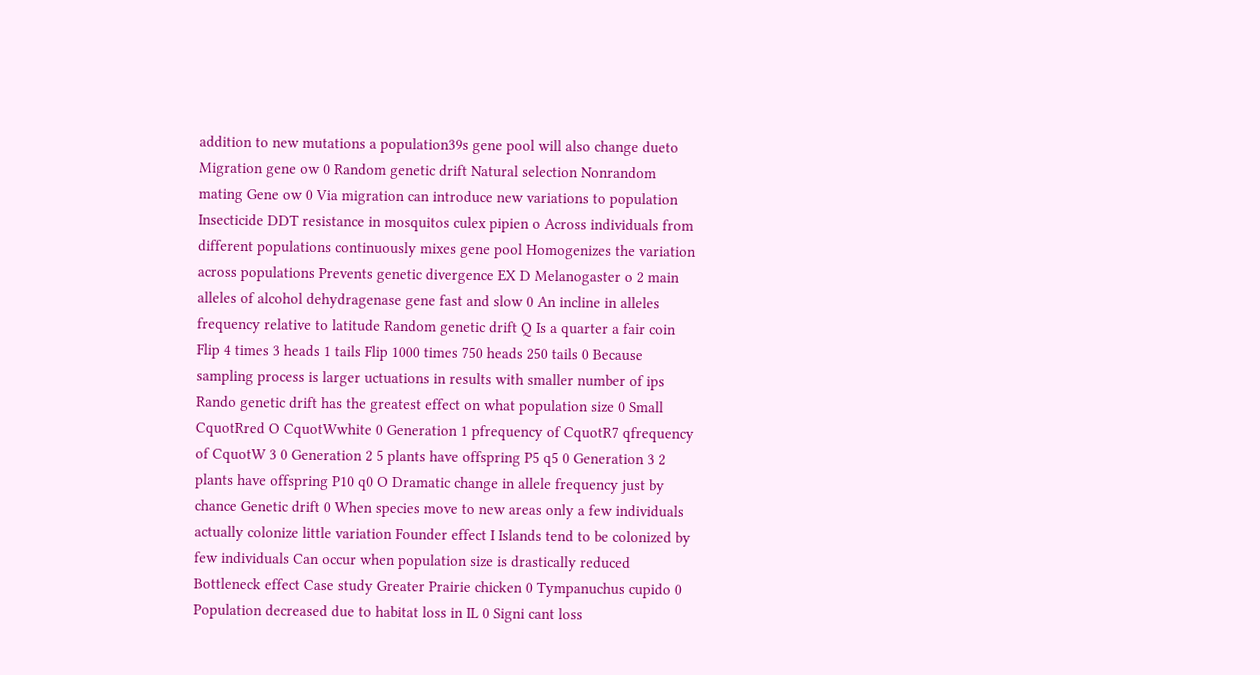addition to new mutations a population39s gene pool will also change dueto Migration gene ow 0 Random genetic drift Natural selection Nonrandom mating Gene ow 0 Via migration can introduce new variations to population Insecticide DDT resistance in mosquitos culex pipien o Across individuals from different populations continuously mixes gene pool Homogenizes the variation across populations Prevents genetic divergence EX D Melanogaster o 2 main alleles of alcohol dehydragenase gene fast and slow 0 An incline in alleles frequency relative to latitude Random genetic drift Q Is a quarter a fair coin Flip 4 times 3 heads 1 tails Flip 1000 times 750 heads 250 tails 0 Because sampling process is larger uctuations in results with smaller number of ips Rando genetic drift has the greatest effect on what population size 0 Small CquotRred O CquotWwhite 0 Generation 1 pfrequency of CquotR7 qfrequency of CquotW 3 0 Generation 2 5 plants have offspring P5 q5 0 Generation 3 2 plants have offspring P10 q0 O Dramatic change in allele frequency just by chance Genetic drift 0 When species move to new areas only a few individuals actually colonize little variation Founder effect I Islands tend to be colonized by few individuals Can occur when population size is drastically reduced Bottleneck effect Case study Greater Prairie chicken 0 Tympanuchus cupido 0 Population decreased due to habitat loss in IL 0 Signi cant loss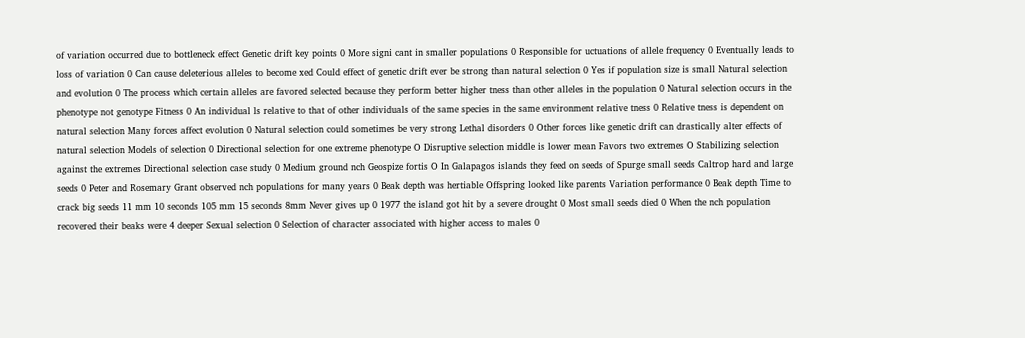of variation occurred due to bottleneck effect Genetic drift key points 0 More signi cant in smaller populations 0 Responsible for uctuations of allele frequency 0 Eventually leads to loss of variation 0 Can cause deleterious alleles to become xed Could effect of genetic drift ever be strong than natural selection 0 Yes if population size is small Natural selection and evolution 0 The process which certain alleles are favored selected because they perform better higher tness than other alleles in the population 0 Natural selection occurs in the phenotype not genotype Fitness 0 An individual ls relative to that of other individuals of the same species in the same environment relative tness 0 Relative tness is dependent on natural selection Many forces affect evolution 0 Natural selection could sometimes be very strong Lethal disorders 0 Other forces like genetic drift can drastically alter effects of natural selection Models of selection 0 Directional selection for one extreme phenotype O Disruptive selection middle is lower mean Favors two extremes O Stabilizing selection against the extremes Directional selection case study 0 Medium ground nch Geospize fortis O In Galapagos islands they feed on seeds of Spurge small seeds Caltrop hard and large seeds 0 Peter and Rosemary Grant observed nch populations for many years 0 Beak depth was hertiable Offspring looked like parents Variation performance 0 Beak depth Time to crack big seeds 11 mm 10 seconds 105 mm 15 seconds 8mm Never gives up 0 1977 the island got hit by a severe drought 0 Most small seeds died 0 When the nch population recovered their beaks were 4 deeper Sexual selection 0 Selection of character associated with higher access to males 0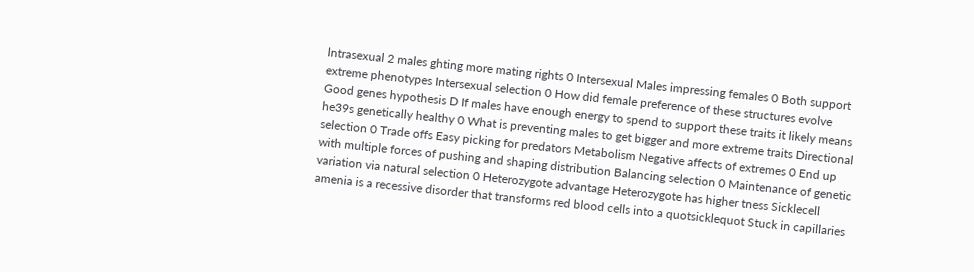lntrasexual 2 males ghting more mating rights 0 Intersexual Males impressing females 0 Both support extreme phenotypes Intersexual selection 0 How did female preference of these structures evolve Good genes hypothesis D If males have enough energy to spend to support these traits it likely means he39s genetically healthy 0 What is preventing males to get bigger and more extreme traits Directional selection 0 Trade offs Easy picking for predators Metabolism Negative affects of extremes 0 End up with multiple forces of pushing and shaping distribution Balancing selection 0 Maintenance of genetic variation via natural selection 0 Heterozygote advantage Heterozygote has higher tness Sicklecell amenia is a recessive disorder that transforms red blood cells into a quotsicklequot Stuck in capillaries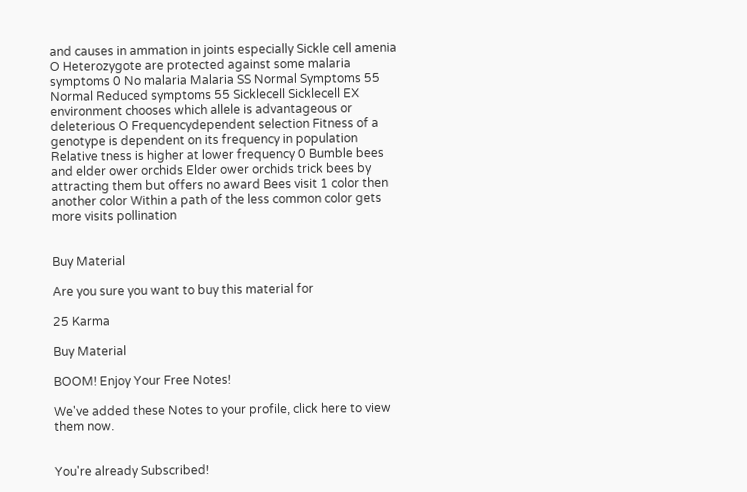and causes in ammation in joints especially Sickle cell amenia O Heterozygote are protected against some malaria symptoms 0 No malaria Malaria SS Normal Symptoms 55 Normal Reduced symptoms 55 Sicklecell Sicklecell EX environment chooses which allele is advantageous or deleterious O Frequencydependent selection Fitness of a genotype is dependent on its frequency in population Relative tness is higher at lower frequency 0 Bumble bees and elder ower orchids Elder ower orchids trick bees by attracting them but offers no award Bees visit 1 color then another color Within a path of the less common color gets more visits pollination


Buy Material

Are you sure you want to buy this material for

25 Karma

Buy Material

BOOM! Enjoy Your Free Notes!

We've added these Notes to your profile, click here to view them now.


You're already Subscribed!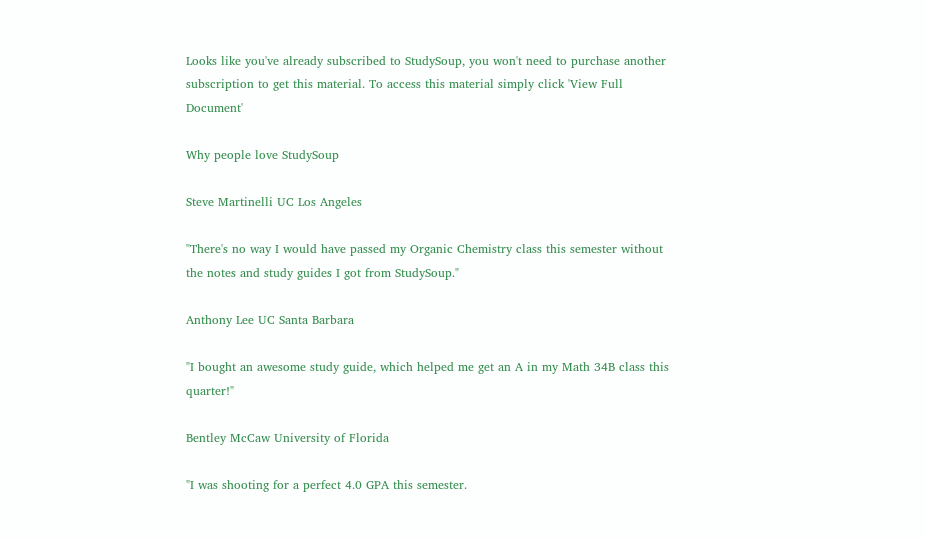Looks like you've already subscribed to StudySoup, you won't need to purchase another subscription to get this material. To access this material simply click 'View Full Document'

Why people love StudySoup

Steve Martinelli UC Los Angeles

"There's no way I would have passed my Organic Chemistry class this semester without the notes and study guides I got from StudySoup."

Anthony Lee UC Santa Barbara

"I bought an awesome study guide, which helped me get an A in my Math 34B class this quarter!"

Bentley McCaw University of Florida

"I was shooting for a perfect 4.0 GPA this semester.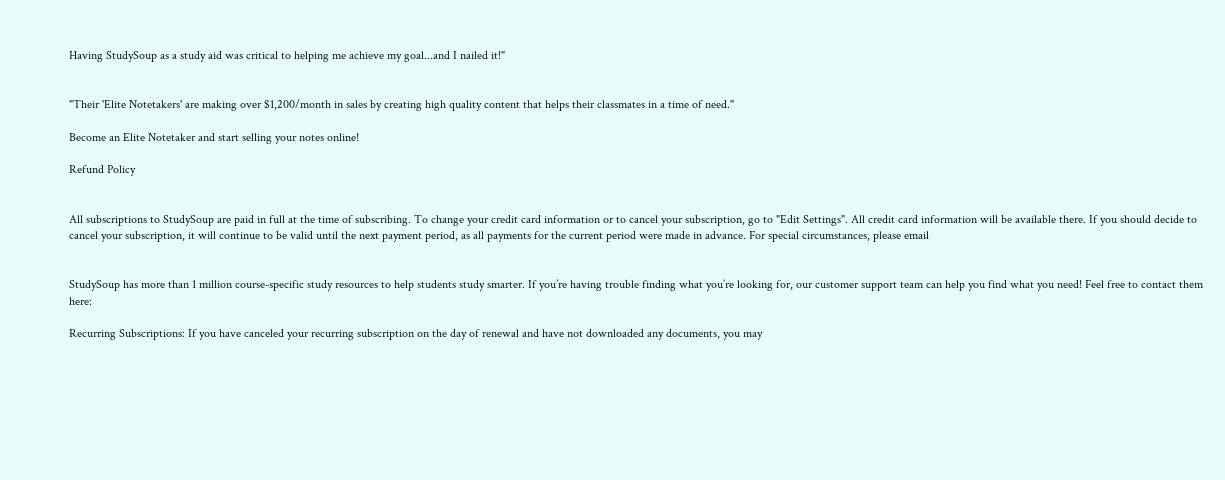Having StudySoup as a study aid was critical to helping me achieve my goal...and I nailed it!"


"Their 'Elite Notetakers' are making over $1,200/month in sales by creating high quality content that helps their classmates in a time of need."

Become an Elite Notetaker and start selling your notes online!

Refund Policy


All subscriptions to StudySoup are paid in full at the time of subscribing. To change your credit card information or to cancel your subscription, go to "Edit Settings". All credit card information will be available there. If you should decide to cancel your subscription, it will continue to be valid until the next payment period, as all payments for the current period were made in advance. For special circumstances, please email


StudySoup has more than 1 million course-specific study resources to help students study smarter. If you’re having trouble finding what you’re looking for, our customer support team can help you find what you need! Feel free to contact them here:

Recurring Subscriptions: If you have canceled your recurring subscription on the day of renewal and have not downloaded any documents, you may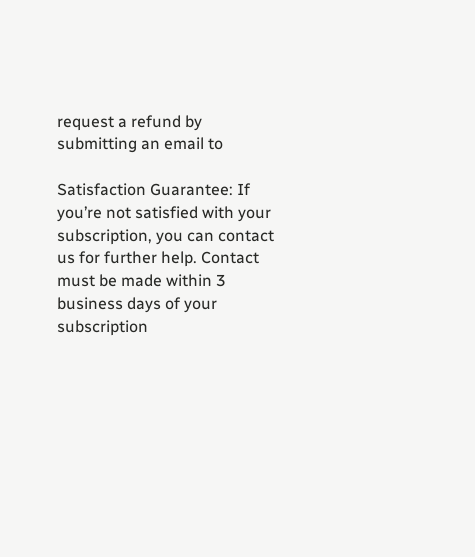request a refund by submitting an email to

Satisfaction Guarantee: If you’re not satisfied with your subscription, you can contact us for further help. Contact must be made within 3 business days of your subscription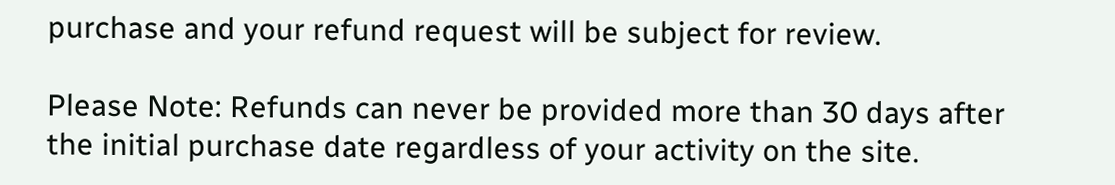purchase and your refund request will be subject for review.

Please Note: Refunds can never be provided more than 30 days after the initial purchase date regardless of your activity on the site.